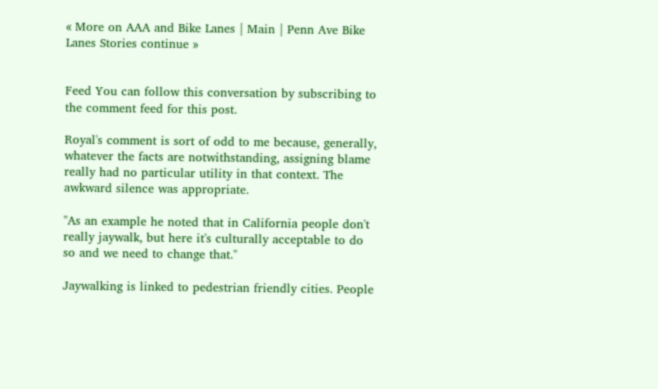« More on AAA and Bike Lanes | Main | Penn Ave Bike Lanes Stories continue »


Feed You can follow this conversation by subscribing to the comment feed for this post.

Royal's comment is sort of odd to me because, generally, whatever the facts are notwithstanding, assigning blame really had no particular utility in that context. The awkward silence was appropriate.

"As an example he noted that in California people don't really jaywalk, but here it's culturally acceptable to do so and we need to change that."

Jaywalking is linked to pedestrian friendly cities. People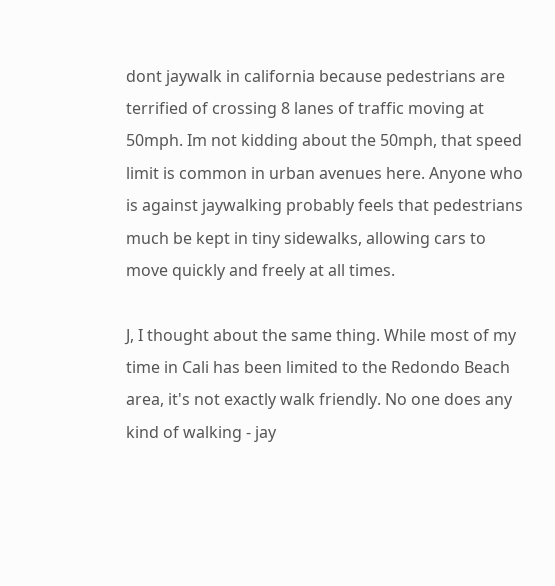dont jaywalk in california because pedestrians are terrified of crossing 8 lanes of traffic moving at 50mph. Im not kidding about the 50mph, that speed limit is common in urban avenues here. Anyone who is against jaywalking probably feels that pedestrians much be kept in tiny sidewalks, allowing cars to move quickly and freely at all times.

J, I thought about the same thing. While most of my time in Cali has been limited to the Redondo Beach area, it's not exactly walk friendly. No one does any kind of walking - jay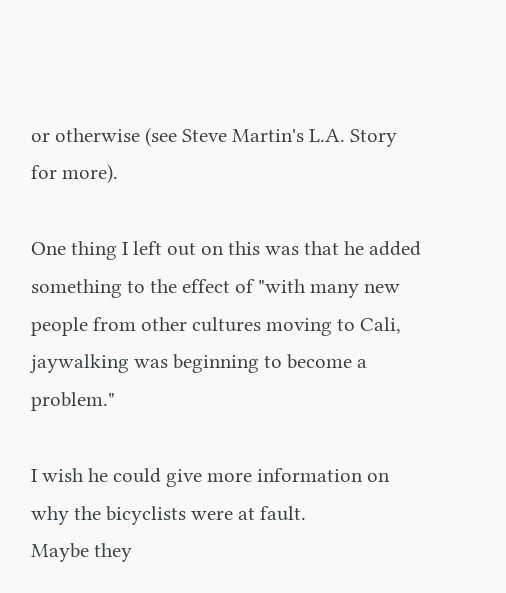or otherwise (see Steve Martin's L.A. Story for more).

One thing I left out on this was that he added something to the effect of "with many new people from other cultures moving to Cali, jaywalking was beginning to become a problem."

I wish he could give more information on why the bicyclists were at fault.
Maybe they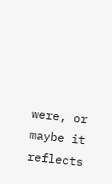were, or maybe it reflects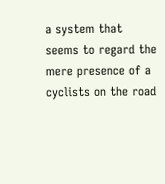a system that seems to regard the mere presence of a cyclists on the road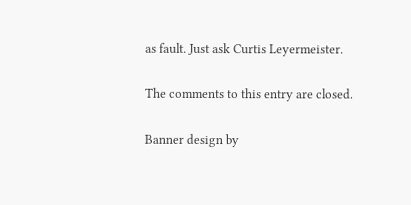as fault. Just ask Curtis Leyermeister.

The comments to this entry are closed.

Banner design by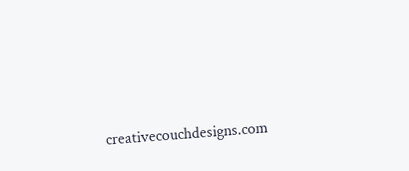creativecouchdesigns.com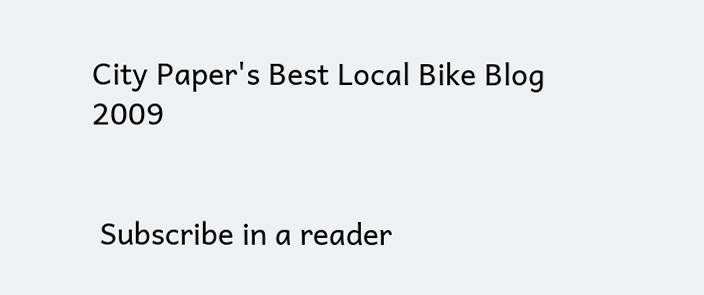City Paper's Best Local Bike Blog 2009


 Subscribe in a reader